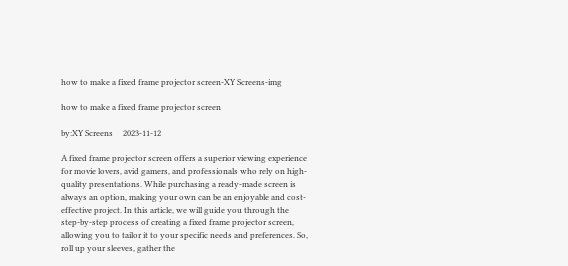how to make a fixed frame projector screen-XY Screens-img

how to make a fixed frame projector screen

by:XY Screens     2023-11-12

A fixed frame projector screen offers a superior viewing experience for movie lovers, avid gamers, and professionals who rely on high-quality presentations. While purchasing a ready-made screen is always an option, making your own can be an enjoyable and cost-effective project. In this article, we will guide you through the step-by-step process of creating a fixed frame projector screen, allowing you to tailor it to your specific needs and preferences. So, roll up your sleeves, gather the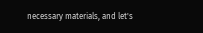necessary materials, and let's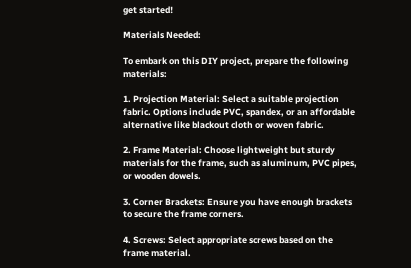get started!

Materials Needed:

To embark on this DIY project, prepare the following materials:

1. Projection Material: Select a suitable projection fabric. Options include PVC, spandex, or an affordable alternative like blackout cloth or woven fabric.

2. Frame Material: Choose lightweight but sturdy materials for the frame, such as aluminum, PVC pipes, or wooden dowels.

3. Corner Brackets: Ensure you have enough brackets to secure the frame corners.

4. Screws: Select appropriate screws based on the frame material.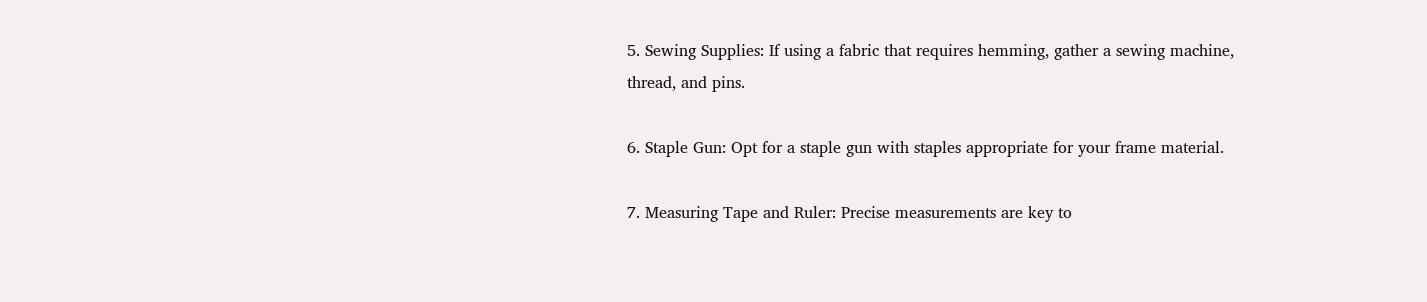5. Sewing Supplies: If using a fabric that requires hemming, gather a sewing machine, thread, and pins.

6. Staple Gun: Opt for a staple gun with staples appropriate for your frame material.

7. Measuring Tape and Ruler: Precise measurements are key to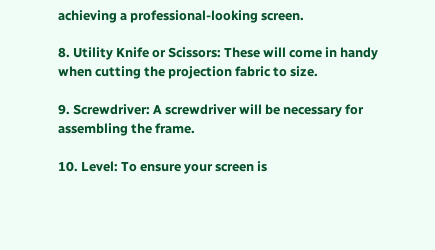achieving a professional-looking screen.

8. Utility Knife or Scissors: These will come in handy when cutting the projection fabric to size.

9. Screwdriver: A screwdriver will be necessary for assembling the frame.

10. Level: To ensure your screen is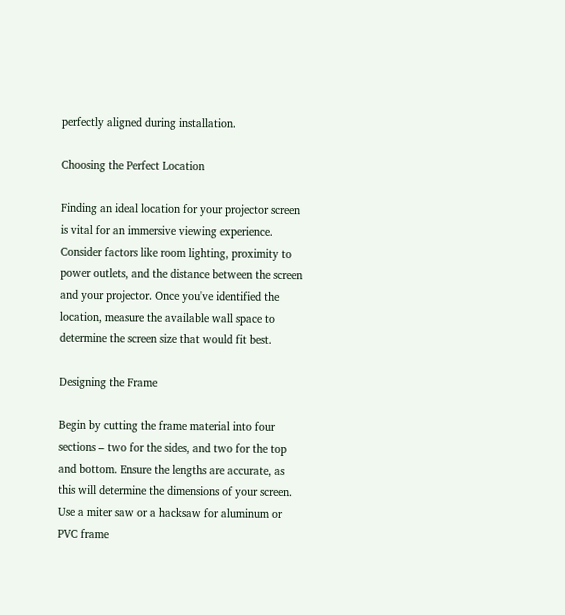perfectly aligned during installation.

Choosing the Perfect Location

Finding an ideal location for your projector screen is vital for an immersive viewing experience. Consider factors like room lighting, proximity to power outlets, and the distance between the screen and your projector. Once you've identified the location, measure the available wall space to determine the screen size that would fit best.

Designing the Frame

Begin by cutting the frame material into four sections – two for the sides, and two for the top and bottom. Ensure the lengths are accurate, as this will determine the dimensions of your screen. Use a miter saw or a hacksaw for aluminum or PVC frame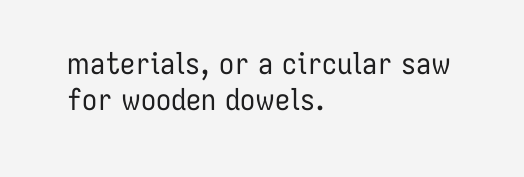materials, or a circular saw for wooden dowels.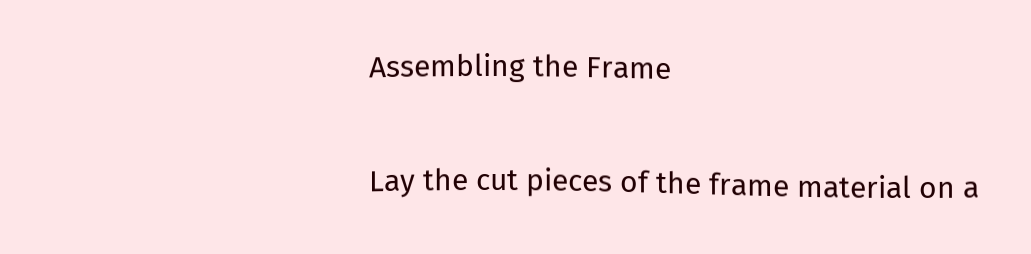Assembling the Frame

Lay the cut pieces of the frame material on a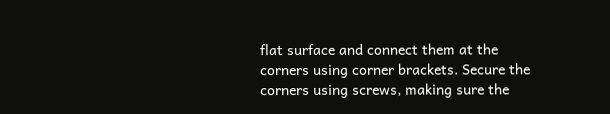flat surface and connect them at the corners using corner brackets. Secure the corners using screws, making sure the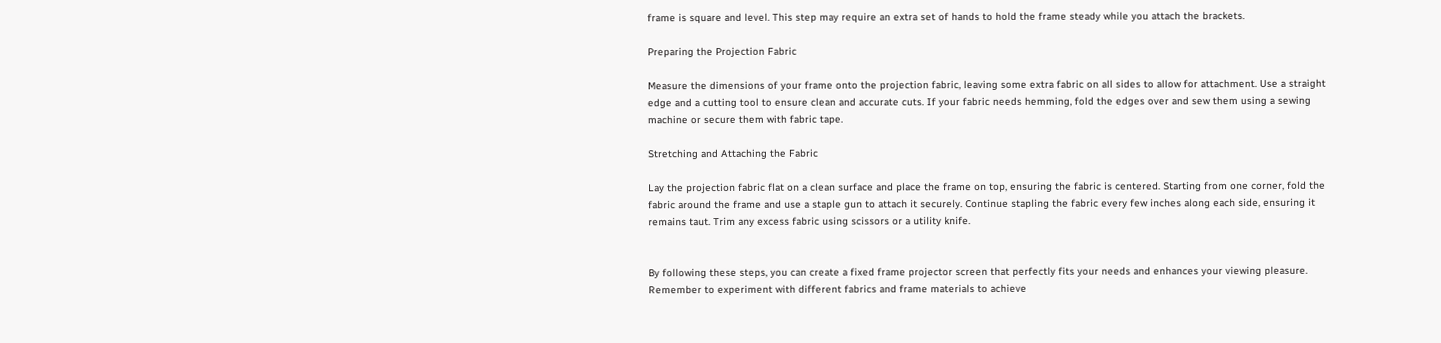frame is square and level. This step may require an extra set of hands to hold the frame steady while you attach the brackets.

Preparing the Projection Fabric

Measure the dimensions of your frame onto the projection fabric, leaving some extra fabric on all sides to allow for attachment. Use a straight edge and a cutting tool to ensure clean and accurate cuts. If your fabric needs hemming, fold the edges over and sew them using a sewing machine or secure them with fabric tape.

Stretching and Attaching the Fabric

Lay the projection fabric flat on a clean surface and place the frame on top, ensuring the fabric is centered. Starting from one corner, fold the fabric around the frame and use a staple gun to attach it securely. Continue stapling the fabric every few inches along each side, ensuring it remains taut. Trim any excess fabric using scissors or a utility knife.


By following these steps, you can create a fixed frame projector screen that perfectly fits your needs and enhances your viewing pleasure. Remember to experiment with different fabrics and frame materials to achieve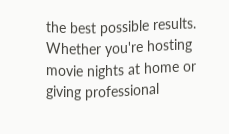the best possible results. Whether you're hosting movie nights at home or giving professional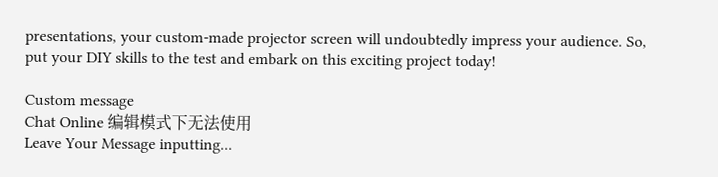presentations, your custom-made projector screen will undoubtedly impress your audience. So, put your DIY skills to the test and embark on this exciting project today!

Custom message
Chat Online 编辑模式下无法使用
Leave Your Message inputting...